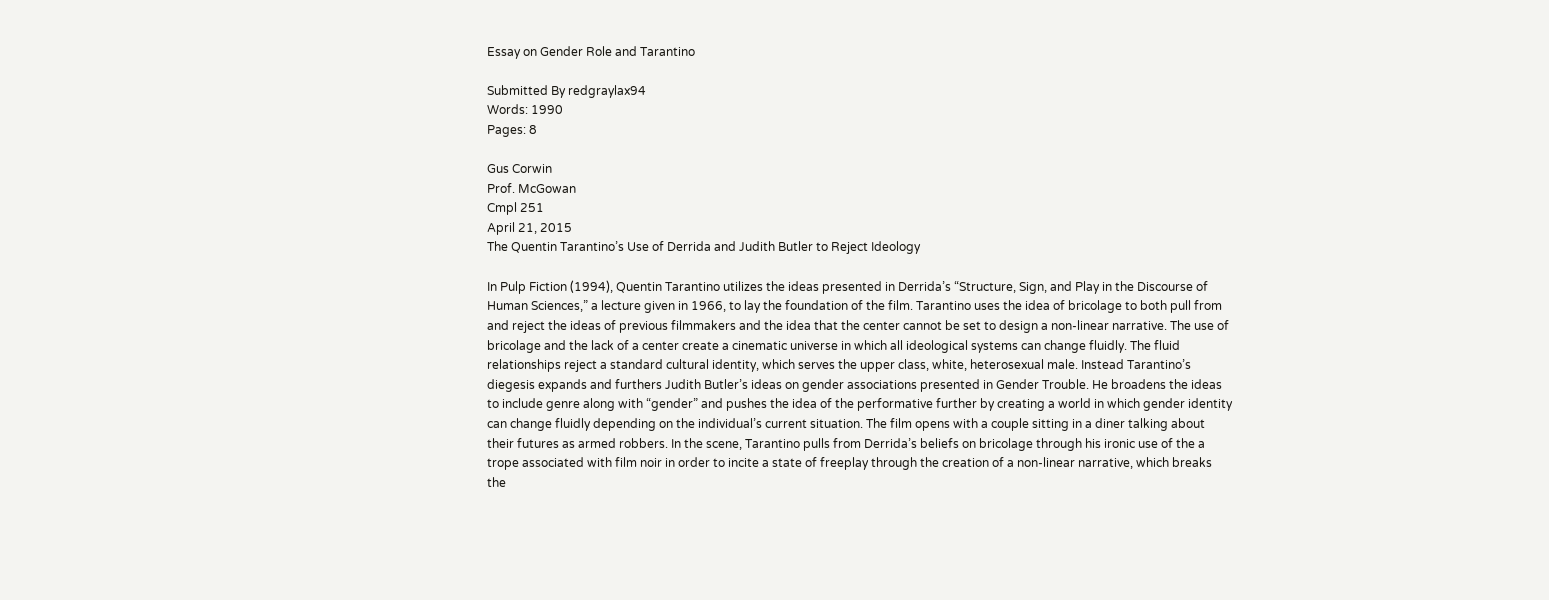Essay on Gender Role and Tarantino

Submitted By redgraylax94
Words: 1990
Pages: 8

Gus Corwin
Prof. McGowan
Cmpl 251
April 21, 2015
The Quentin Tarantino’s Use of Derrida and Judith Butler to Reject Ideology

In Pulp Fiction (1994), Quentin Tarantino utilizes the ideas presented in Derrida’s “Structure, Sign, and Play in the Discourse of Human Sciences,” a lecture given in 1966, to lay the foundation of the film. Tarantino uses the idea of bricolage to both pull from and reject the ideas of previous filmmakers and the idea that the center cannot be set to design a non-linear narrative. The use of bricolage and the lack of a center create a cinematic universe in which all ideological systems can change fluidly. The fluid relationships reject a standard cultural identity, which serves the upper class, white, heterosexual male. Instead Tarantino’s diegesis expands and furthers Judith Butler’s ideas on gender associations presented in Gender Trouble. He broadens the ideas to include genre along with “gender” and pushes the idea of the performative further by creating a world in which gender identity can change fluidly depending on the individual’s current situation. The film opens with a couple sitting in a diner talking about their futures as armed robbers. In the scene, Tarantino pulls from Derrida’s beliefs on bricolage through his ironic use of the a trope associated with film noir in order to incite a state of freeplay through the creation of a non-linear narrative, which breaks the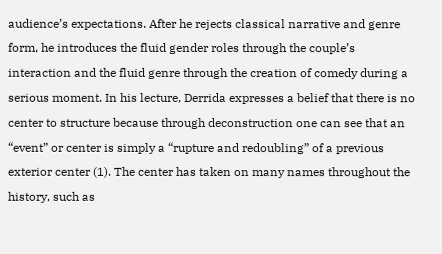audience’s expectations. After he rejects classical narrative and genre form, he introduces the fluid gender roles through the couple’s interaction and the fluid genre through the creation of comedy during a serious moment. In his lecture, Derrida expresses a belief that there is no center to structure because through deconstruction one can see that an “event” or center is simply a “rupture and redoubling” of a previous exterior center (1). The center has taken on many names throughout the history, such as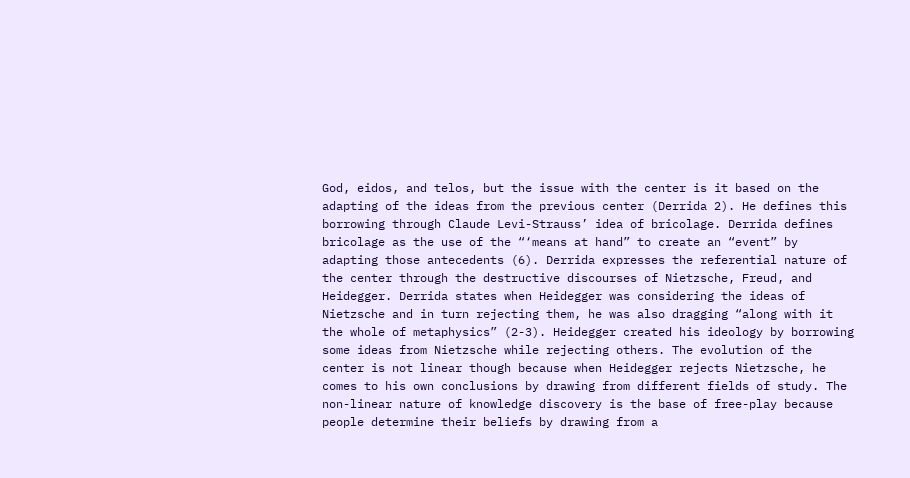God, eidos, and telos, but the issue with the center is it based on the adapting of the ideas from the previous center (Derrida 2). He defines this borrowing through Claude Levi-Strauss’ idea of bricolage. Derrida defines bricolage as the use of the “‘means at hand” to create an “event” by adapting those antecedents (6). Derrida expresses the referential nature of the center through the destructive discourses of Nietzsche, Freud, and Heidegger. Derrida states when Heidegger was considering the ideas of Nietzsche and in turn rejecting them, he was also dragging “along with it the whole of metaphysics” (2-3). Heidegger created his ideology by borrowing some ideas from Nietzsche while rejecting others. The evolution of the center is not linear though because when Heidegger rejects Nietzsche, he comes to his own conclusions by drawing from different fields of study. The non-linear nature of knowledge discovery is the base of free-play because people determine their beliefs by drawing from a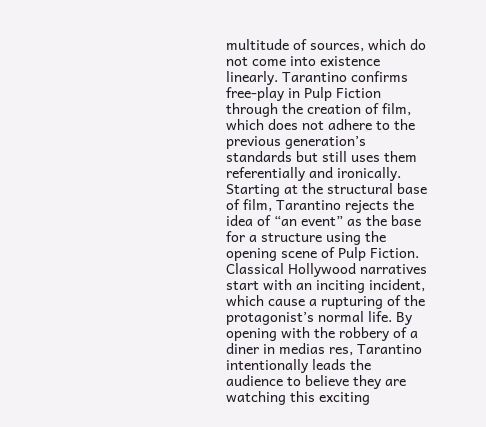multitude of sources, which do not come into existence linearly. Tarantino confirms free-play in Pulp Fiction through the creation of film, which does not adhere to the previous generation’s standards but still uses them referentially and ironically. Starting at the structural base of film, Tarantino rejects the idea of “an event” as the base for a structure using the opening scene of Pulp Fiction. Classical Hollywood narratives start with an inciting incident, which cause a rupturing of the protagonist’s normal life. By opening with the robbery of a diner in medias res, Tarantino intentionally leads the audience to believe they are watching this exciting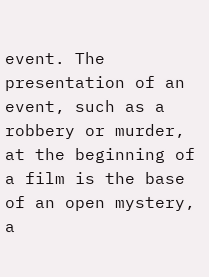event. The presentation of an event, such as a robbery or murder, at the beginning of a film is the base of an open mystery, a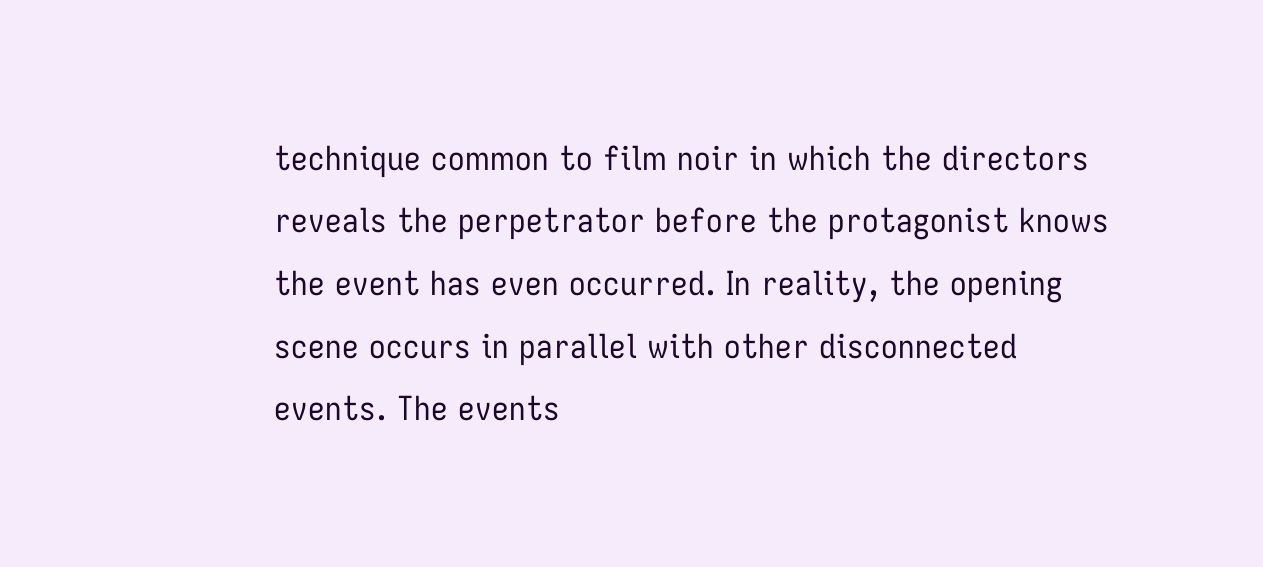technique common to film noir in which the directors reveals the perpetrator before the protagonist knows the event has even occurred. In reality, the opening scene occurs in parallel with other disconnected events. The events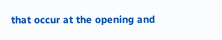that occur at the opening and